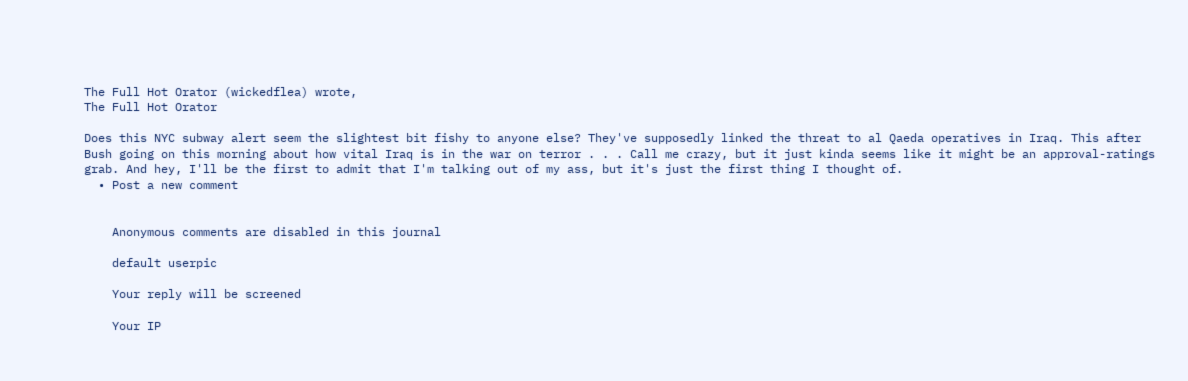The Full Hot Orator (wickedflea) wrote,
The Full Hot Orator

Does this NYC subway alert seem the slightest bit fishy to anyone else? They've supposedly linked the threat to al Qaeda operatives in Iraq. This after Bush going on this morning about how vital Iraq is in the war on terror . . . Call me crazy, but it just kinda seems like it might be an approval-ratings grab. And hey, I'll be the first to admit that I'm talking out of my ass, but it's just the first thing I thought of.
  • Post a new comment


    Anonymous comments are disabled in this journal

    default userpic

    Your reply will be screened

    Your IP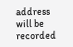address will be recorded